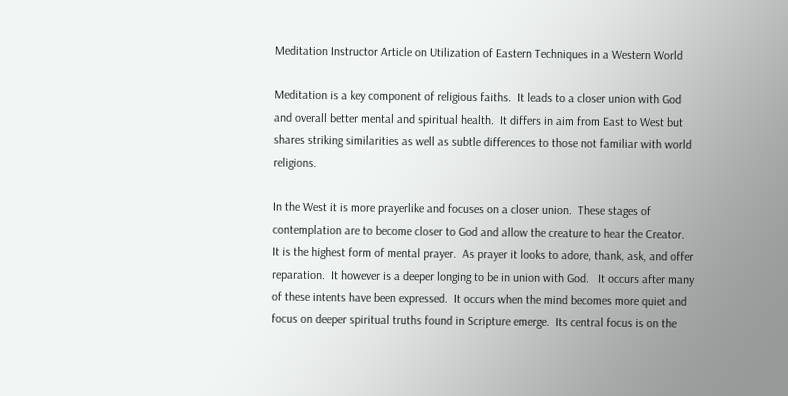Meditation Instructor Article on Utilization of Eastern Techniques in a Western World

Meditation is a key component of religious faiths.  It leads to a closer union with God and overall better mental and spiritual health.  It differs in aim from East to West but shares striking similarities as well as subtle differences to those not familiar with world religions.

In the West it is more prayerlike and focuses on a closer union.  These stages of contemplation are to become closer to God and allow the creature to hear the Creator.  It is the highest form of mental prayer.  As prayer it looks to adore, thank, ask, and offer reparation.  It however is a deeper longing to be in union with God.   It occurs after many of these intents have been expressed.  It occurs when the mind becomes more quiet and focus on deeper spiritual truths found in Scripture emerge.  Its central focus is on the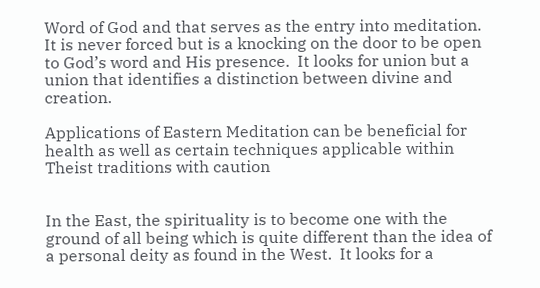Word of God and that serves as the entry into meditation.  It is never forced but is a knocking on the door to be open to God’s word and His presence.  It looks for union but a union that identifies a distinction between divine and creation.

Applications of Eastern Meditation can be beneficial for health as well as certain techniques applicable within Theist traditions with caution


In the East, the spirituality is to become one with the ground of all being which is quite different than the idea of a personal deity as found in the West.  It looks for a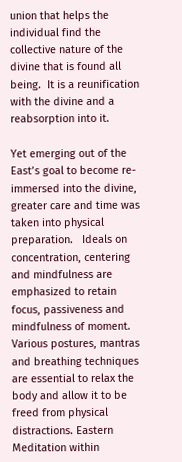union that helps the individual find the collective nature of the divine that is found all being.  It is a reunification with the divine and a reabsorption into it.

Yet emerging out of the East’s goal to become re-immersed into the divine, greater care and time was taken into physical preparation.   Ideals on concentration, centering and mindfulness are emphasized to retain focus, passiveness and mindfulness of moment. Various postures, mantras and breathing techniques are essential to relax the body and allow it to be freed from physical distractions. Eastern Meditation within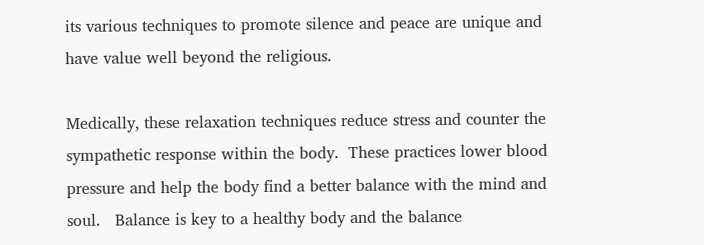its various techniques to promote silence and peace are unique and have value well beyond the religious.

Medically, these relaxation techniques reduce stress and counter the sympathetic response within the body.  These practices lower blood pressure and help the body find a better balance with the mind and soul.   Balance is key to a healthy body and the balance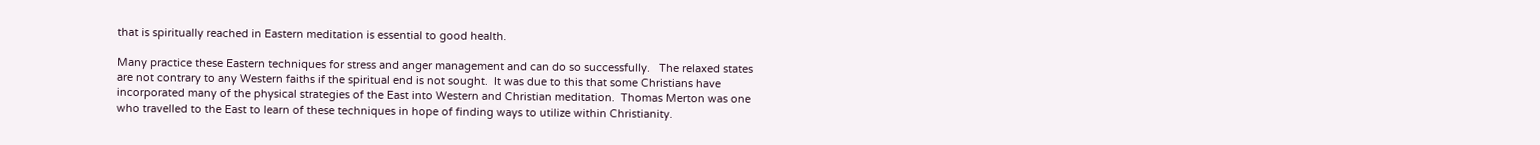that is spiritually reached in Eastern meditation is essential to good health.

Many practice these Eastern techniques for stress and anger management and can do so successfully.   The relaxed states are not contrary to any Western faiths if the spiritual end is not sought.  It was due to this that some Christians have incorporated many of the physical strategies of the East into Western and Christian meditation.  Thomas Merton was one who travelled to the East to learn of these techniques in hope of finding ways to utilize within Christianity.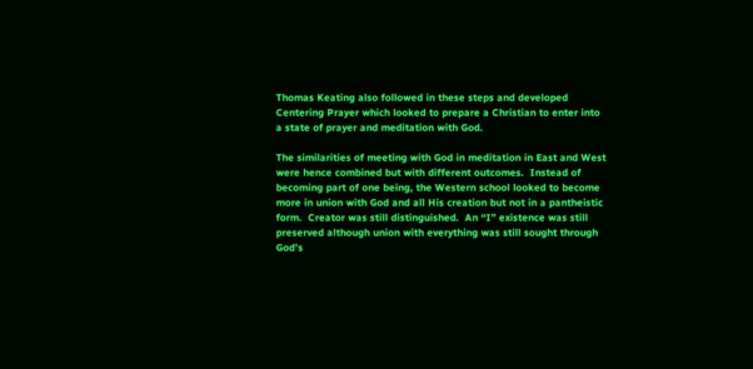Thomas Keating also followed in these steps and developed Centering Prayer which looked to prepare a Christian to enter into a state of prayer and meditation with God.

The similarities of meeting with God in meditation in East and West were hence combined but with different outcomes.  Instead of becoming part of one being, the Western school looked to become more in union with God and all His creation but not in a pantheistic form.  Creator was still distinguished.  An “I” existence was still preserved although union with everything was still sought through God’s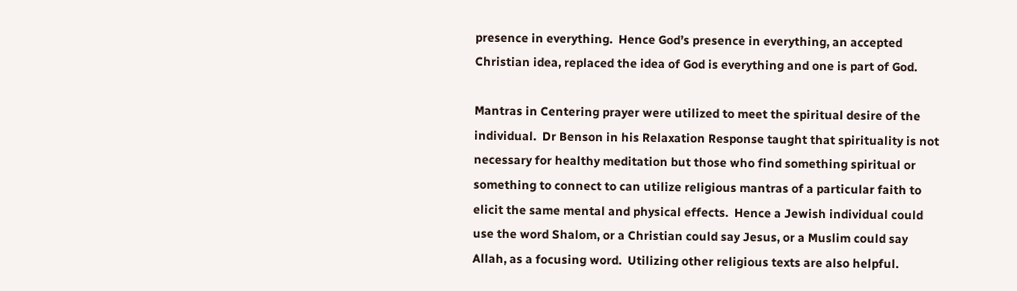presence in everything.  Hence God’s presence in everything, an accepted Christian idea, replaced the idea of God is everything and one is part of God.

Mantras in Centering prayer were utilized to meet the spiritual desire of the individual.  Dr Benson in his Relaxation Response taught that spirituality is not necessary for healthy meditation but those who find something spiritual or something to connect to can utilize religious mantras of a particular faith to elicit the same mental and physical effects.  Hence a Jewish individual could use the word Shalom, or a Christian could say Jesus, or a Muslim could say Allah, as a focusing word.  Utilizing other religious texts are also helpful.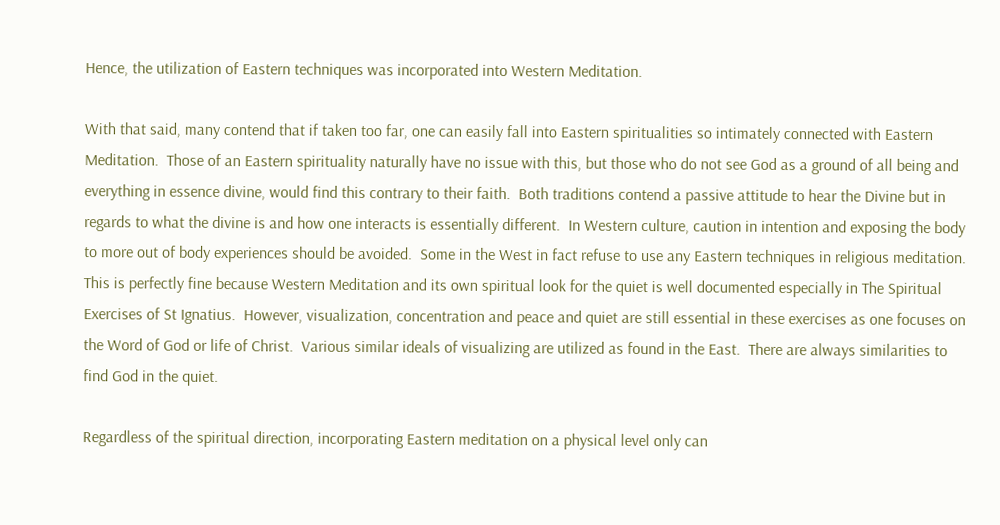Hence, the utilization of Eastern techniques was incorporated into Western Meditation.

With that said, many contend that if taken too far, one can easily fall into Eastern spiritualities so intimately connected with Eastern Meditation.  Those of an Eastern spirituality naturally have no issue with this, but those who do not see God as a ground of all being and everything in essence divine, would find this contrary to their faith.  Both traditions contend a passive attitude to hear the Divine but in regards to what the divine is and how one interacts is essentially different.  In Western culture, caution in intention and exposing the body to more out of body experiences should be avoided.  Some in the West in fact refuse to use any Eastern techniques in religious meditation.  This is perfectly fine because Western Meditation and its own spiritual look for the quiet is well documented especially in The Spiritual Exercises of St Ignatius.  However, visualization, concentration and peace and quiet are still essential in these exercises as one focuses on the Word of God or life of Christ.  Various similar ideals of visualizing are utilized as found in the East.  There are always similarities to find God in the quiet.

Regardless of the spiritual direction, incorporating Eastern meditation on a physical level only can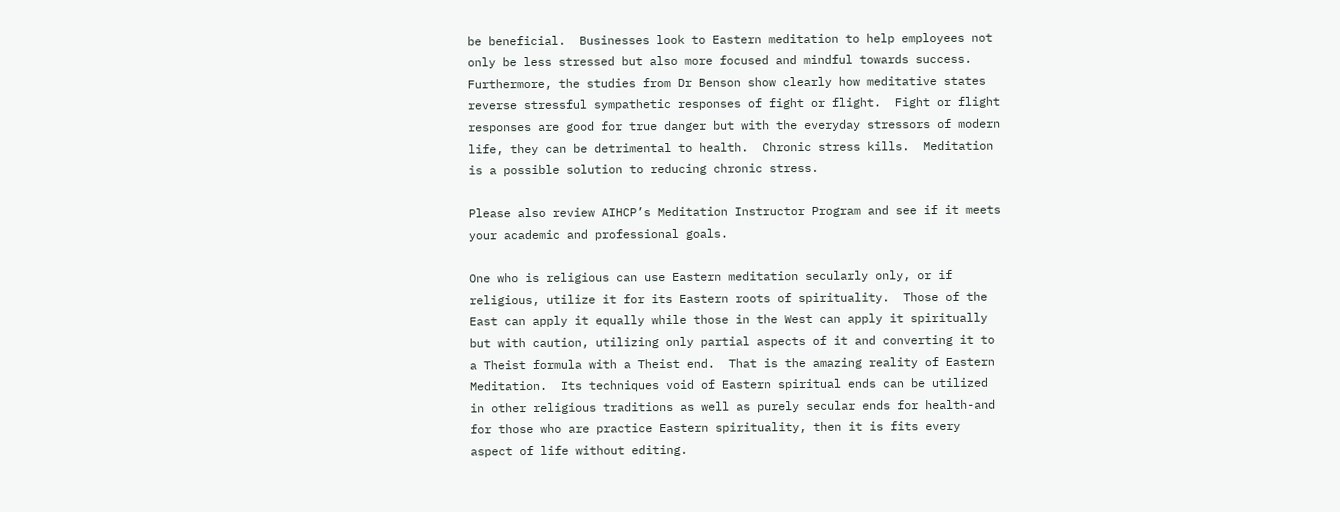be beneficial.  Businesses look to Eastern meditation to help employees not only be less stressed but also more focused and mindful towards success.  Furthermore, the studies from Dr Benson show clearly how meditative states reverse stressful sympathetic responses of fight or flight.  Fight or flight responses are good for true danger but with the everyday stressors of modern life, they can be detrimental to health.  Chronic stress kills.  Meditation is a possible solution to reducing chronic stress.

Please also review AIHCP’s Meditation Instructor Program and see if it meets your academic and professional goals.

One who is religious can use Eastern meditation secularly only, or if religious, utilize it for its Eastern roots of spirituality.  Those of the East can apply it equally while those in the West can apply it spiritually but with caution, utilizing only partial aspects of it and converting it to a Theist formula with a Theist end.  That is the amazing reality of Eastern Meditation.  Its techniques void of Eastern spiritual ends can be utilized in other religious traditions as well as purely secular ends for health-and for those who are practice Eastern spirituality, then it is fits every aspect of life without editing.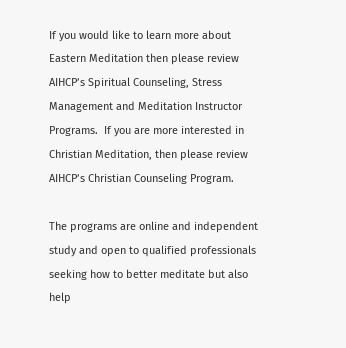If you would like to learn more about Eastern Meditation then please review AIHCP’s Spiritual Counseling, Stress Management and Meditation Instructor Programs.  If you are more interested in Christian Meditation, then please review AIHCP’s Christian Counseling Program.

The programs are online and independent study and open to qualified professionals seeking how to better meditate but also help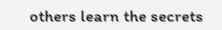others learn the secrets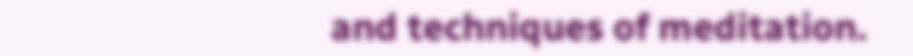and techniques of meditation.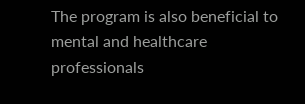The program is also beneficial to mental and healthcare professionals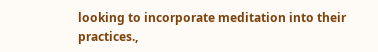looking to incorporate meditation into their practices.,